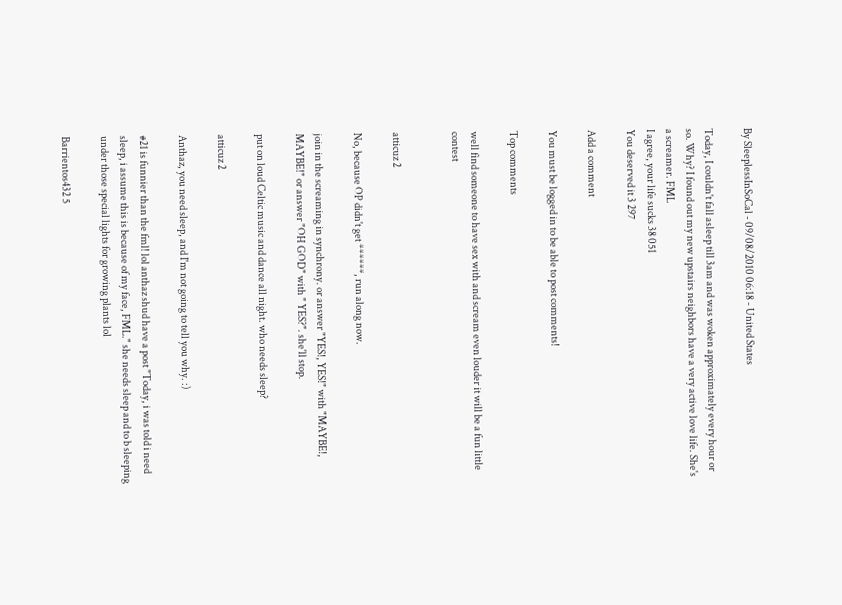By SleeplessInSoCal - 09/08/2010 06:18 - United States

Today, I couldn't fall asleep till 3am and was woken approximately every hour or so. Why? I found out my new upstairs neighbors have a very active love life. She's a screamer. FML
I agree, your life sucks 38 051
You deserved it 3 297

Add a comment

You must be logged in to be able to post comments!

Top comments

well find someone to have sex with and scream even louder it will be a fun little contest


atticuz 2

No, because OP didn't get ******, run along now.

join in the screaming in synchrony. or answer "YES!, YES!" with "MAYBE!, MAYBE!" or answer "OH GOD" with " YES?". she'll stop.

put on loud Celtic music and dance all night. who needs sleep?

atticuz 2

Anthaz, you need sleep, and I'm not going to tell you why. :)

#21 is funnier than the fml! lol anthaz shud have a post "Today, i was told i need sleep, i assume this is because of my face, FML." she needs sleep and to b sleeping under those special lights for growing plants lol

Barrientos432 5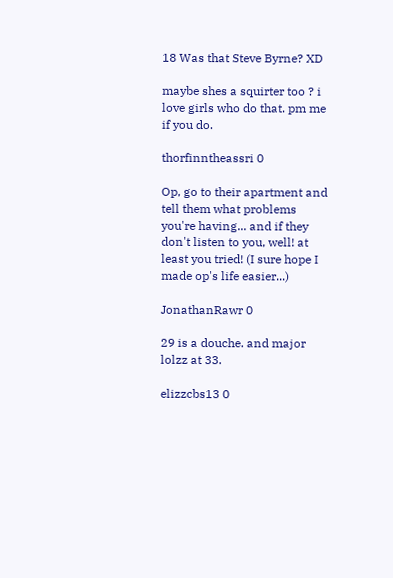18 Was that Steve Byrne? XD

maybe shes a squirter too ? i love girls who do that. pm me if you do.

thorfinntheassri 0

Op, go to their apartment and tell them what problems you're having... and if they don't listen to you, well! at least you tried! (I sure hope I made op's life easier...)

JonathanRawr 0

29 is a douche. and major lolzz at 33.

elizzcbs13 0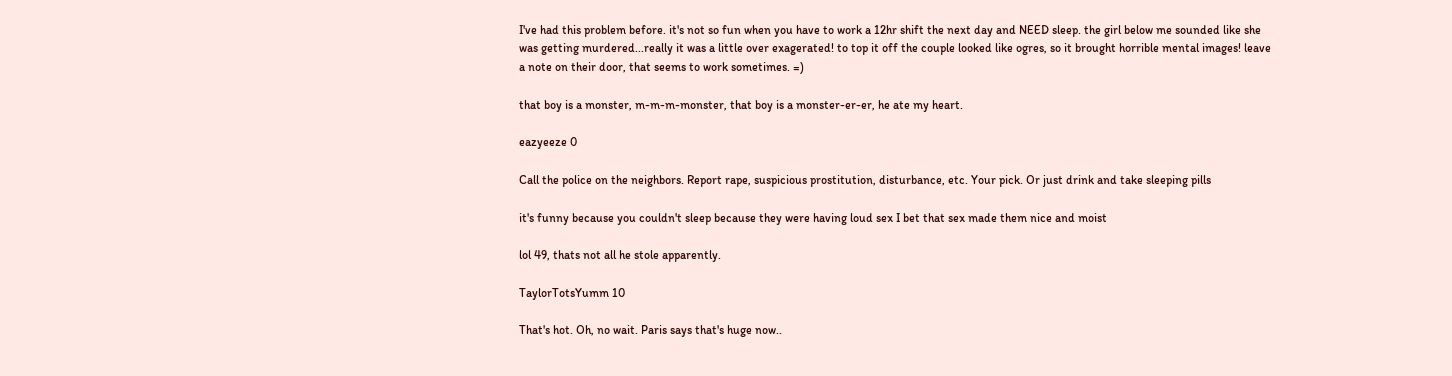I've had this problem before. it's not so fun when you have to work a 12hr shift the next day and NEED sleep. the girl below me sounded like she was getting murdered...really it was a little over exagerated! to top it off the couple looked like ogres, so it brought horrible mental images! leave a note on their door, that seems to work sometimes. =)

that boy is a monster, m-m-m-monster, that boy is a monster-er-er, he ate my heart.

eazyeeze 0

Call the police on the neighbors. Report rape, suspicious prostitution, disturbance, etc. Your pick. Or just drink and take sleeping pills

it's funny because you couldn't sleep because they were having loud sex I bet that sex made them nice and moist

lol 49, thats not all he stole apparently.

TaylorTotsYumm 10

That's hot. Oh, no wait. Paris says that's huge now..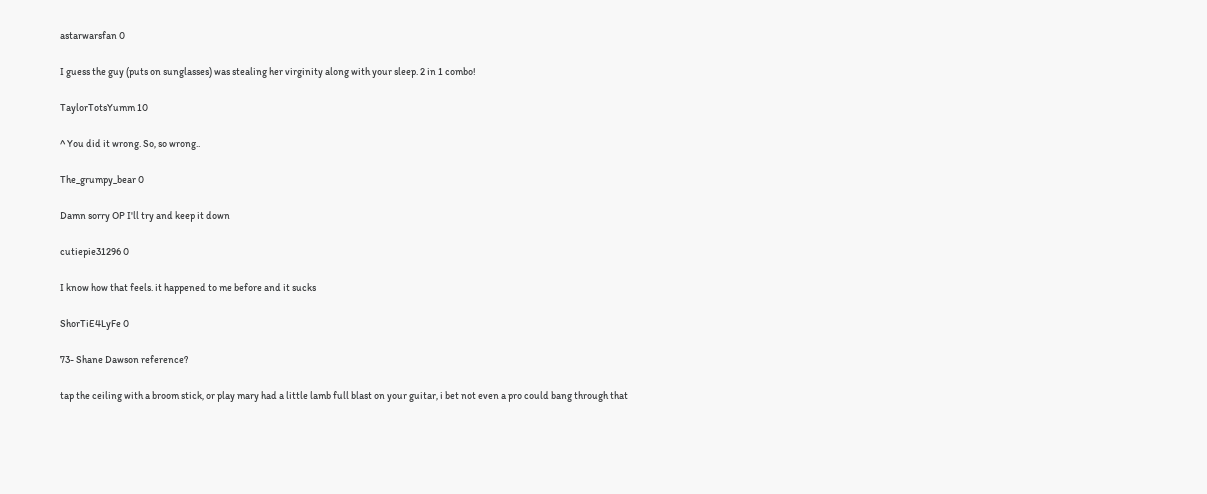astarwarsfan 0

I guess the guy (puts on sunglasses) was stealing her virginity along with your sleep. 2 in 1 combo!

TaylorTotsYumm 10

^ You did it wrong. So, so wrong..

The_grumpy_bear 0

Damn sorry OP I'll try and keep it down

cutiepie31296 0

I know how that feels. it happened to me before and it sucks

ShorTiE4LyFe 0

73- Shane Dawson reference?

tap the ceiling with a broom stick, or play mary had a little lamb full blast on your guitar, i bet not even a pro could bang through that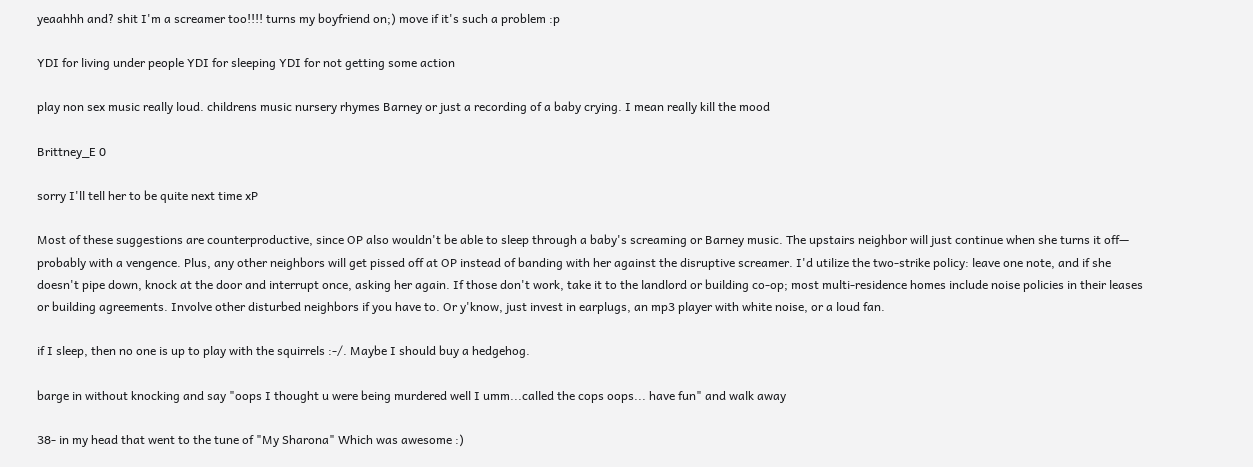yeaahhh and? shit I'm a screamer too!!!! turns my boyfriend on;) move if it's such a problem :p

YDI for living under people YDI for sleeping YDI for not getting some action

play non sex music really loud. childrens music nursery rhymes Barney or just a recording of a baby crying. I mean really kill the mood

Brittney_E 0

sorry I'll tell her to be quite next time xP

Most of these suggestions are counterproductive, since OP also wouldn't be able to sleep through a baby's screaming or Barney music. The upstairs neighbor will just continue when she turns it off— probably with a vengence. Plus, any other neighbors will get pissed off at OP instead of banding with her against the disruptive screamer. I'd utilize the two-strike policy: leave one note, and if she doesn't pipe down, knock at the door and interrupt once, asking her again. If those don't work, take it to the landlord or building co-op; most multi-residence homes include noise policies in their leases or building agreements. Involve other disturbed neighbors if you have to. Or y'know, just invest in earplugs, an mp3 player with white noise, or a loud fan.

if I sleep, then no one is up to play with the squirrels :-/. Maybe I should buy a hedgehog.

barge in without knocking and say "oops I thought u were being murdered well I umm...called the cops oops... have fun" and walk away

38- in my head that went to the tune of "My Sharona" Which was awesome :)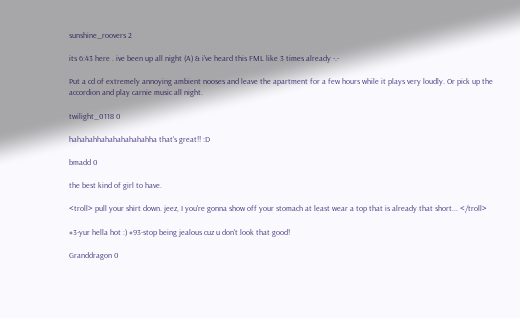sunshine_roovers 2

its 6:43 here . ive been up all night (A) & i've heard this FML like 3 times already -.-

Put a cd of extremely annoying ambient nooses and leave the apartment for a few hours while it plays very loudly. Or pick up the accordion and play carnie music all night.

twilight_0118 0

hahahahhahahahahahahha that's great!! :D

bmadd 0

the best kind of girl to have.

<troll> pull your shirt down. jeez, I you're gonna show off your stomach at least wear a top that is already that short... </troll>

#3-yur hella hot :) #93-stop being jealous cuz u don't look that good!

Granddragon 0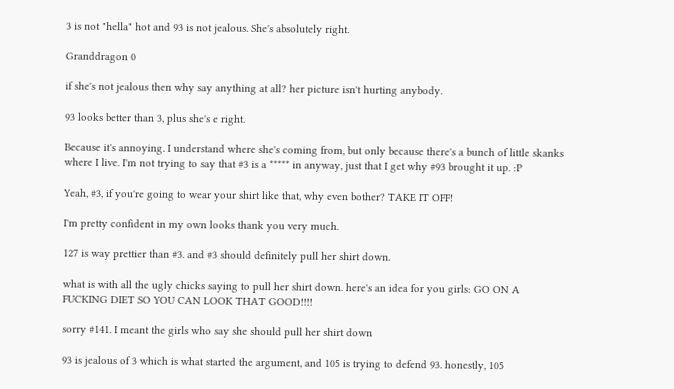3 is not "hella" hot and 93 is not jealous. She's absolutely right.

Granddragon 0

if she's not jealous then why say anything at all? her picture isn't hurting anybody.

93 looks better than 3, plus she's e right.

Because it's annoying. I understand where she's coming from, but only because there's a bunch of little skanks where I live. I'm not trying to say that #3 is a ***** in anyway, just that I get why #93 brought it up. :P

Yeah, #3, if you're going to wear your shirt like that, why even bother? TAKE IT OFF!

I'm pretty confident in my own looks thank you very much.

127 is way prettier than #3. and #3 should definitely pull her shirt down.

what is with all the ugly chicks saying to pull her shirt down. here's an idea for you girls: GO ON A FUCKING DIET SO YOU CAN LOOK THAT GOOD!!!!

sorry #141. I meant the girls who say she should pull her shirt down

93 is jealous of 3 which is what started the argument, and 105 is trying to defend 93. honestly, 105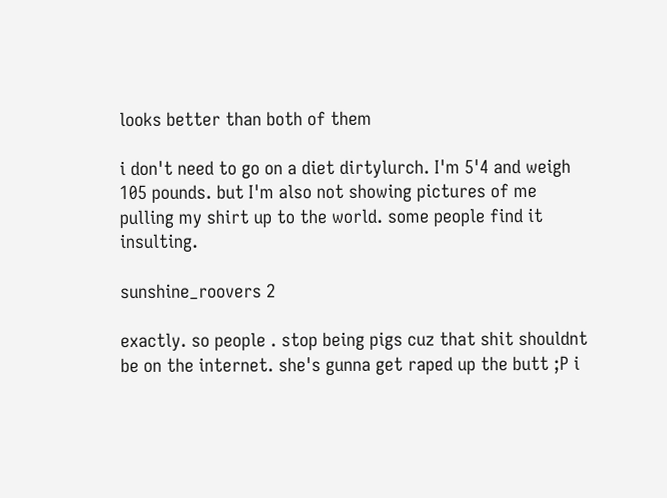looks better than both of them

i don't need to go on a diet dirtylurch. I'm 5'4 and weigh 105 pounds. but I'm also not showing pictures of me pulling my shirt up to the world. some people find it insulting.

sunshine_roovers 2

exactly. so people . stop being pigs cuz that shit shouldnt be on the internet. she's gunna get raped up the butt ;P i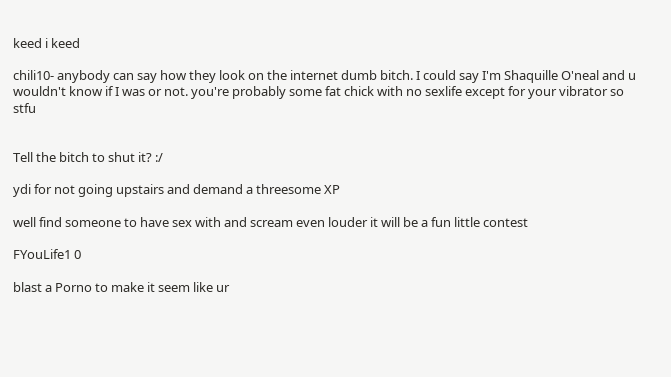keed i keed

chili10- anybody can say how they look on the internet dumb bitch. I could say I'm Shaquille O'neal and u wouldn't know if I was or not. you're probably some fat chick with no sexlife except for your vibrator so stfu


Tell the bitch to shut it? :/

ydi for not going upstairs and demand a threesome XP

well find someone to have sex with and scream even louder it will be a fun little contest

FYouLife1 0

blast a Porno to make it seem like ur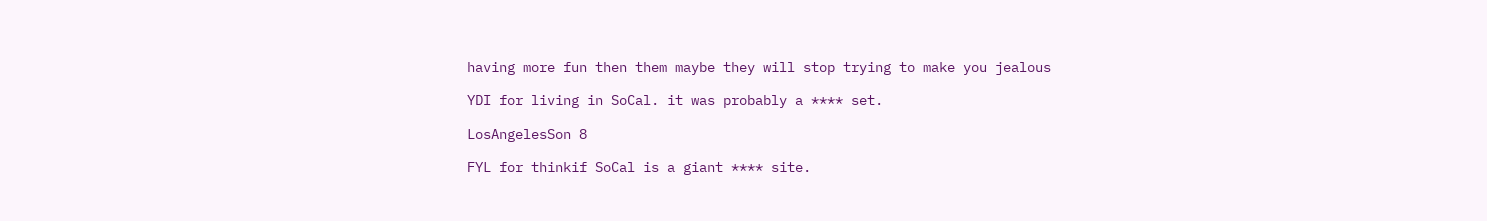having more fun then them maybe they will stop trying to make you jealous

YDI for living in SoCal. it was probably a **** set.

LosAngelesSon 8

FYL for thinkif SoCal is a giant **** site.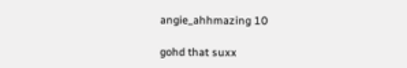angie_ahhmazing 10

gohd that suxx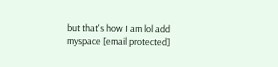but that's how I am lol add myspace [email protected]